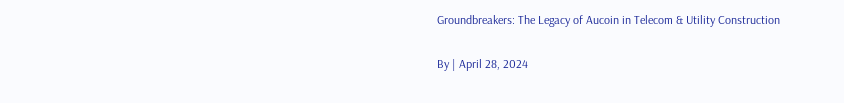Groundbreakers: The Legacy of Aucoin in Telecom & Utility Construction

By | April 28, 2024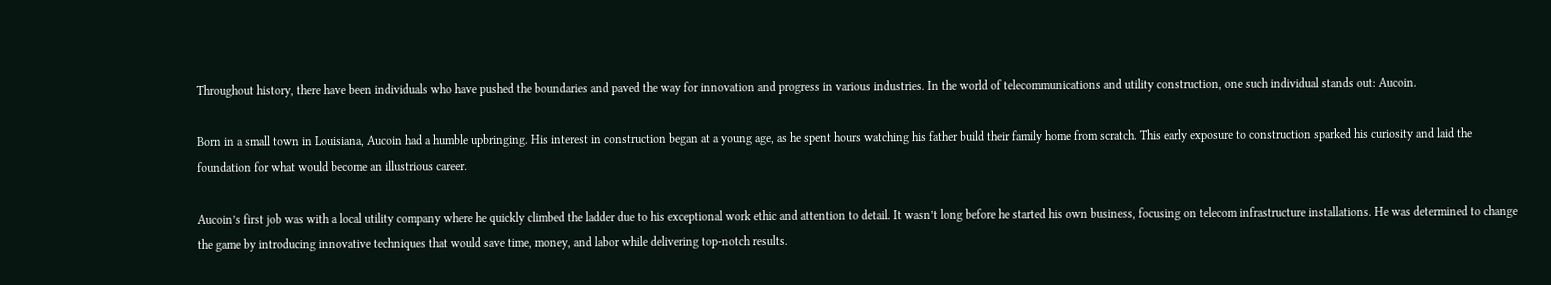Throughout history, there have been individuals who have pushed the boundaries and paved the way for innovation and progress in various industries. In the world of telecommunications and utility construction, one such individual stands out: Aucoin.

Born in a small town in Louisiana, Aucoin had a humble upbringing. His interest in construction began at a young age, as he spent hours watching his father build their family home from scratch. This early exposure to construction sparked his curiosity and laid the foundation for what would become an illustrious career.

Aucoin’s first job was with a local utility company where he quickly climbed the ladder due to his exceptional work ethic and attention to detail. It wasn’t long before he started his own business, focusing on telecom infrastructure installations. He was determined to change the game by introducing innovative techniques that would save time, money, and labor while delivering top-notch results.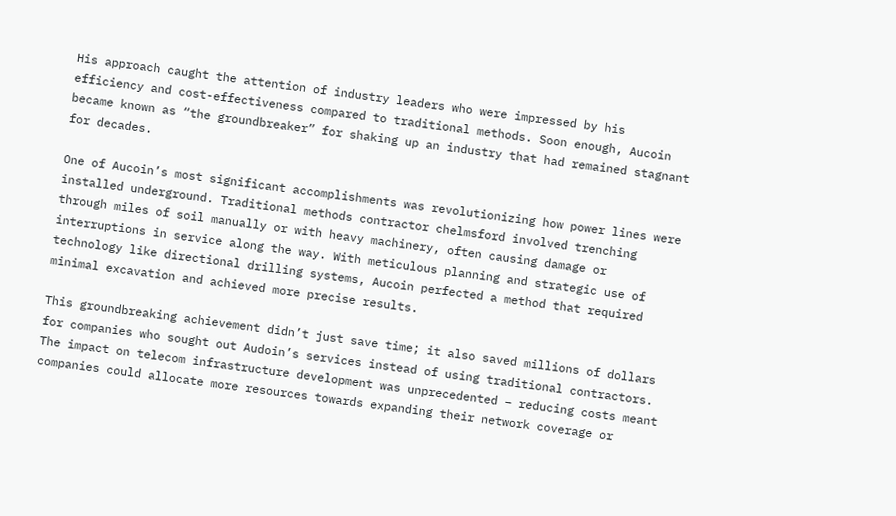His approach caught the attention of industry leaders who were impressed by his efficiency and cost-effectiveness compared to traditional methods. Soon enough, Aucoin became known as “the groundbreaker” for shaking up an industry that had remained stagnant for decades.

One of Aucoin’s most significant accomplishments was revolutionizing how power lines were installed underground. Traditional methods contractor chelmsford involved trenching through miles of soil manually or with heavy machinery, often causing damage or interruptions in service along the way. With meticulous planning and strategic use of technology like directional drilling systems, Aucoin perfected a method that required minimal excavation and achieved more precise results.

This groundbreaking achievement didn’t just save time; it also saved millions of dollars for companies who sought out Audoin’s services instead of using traditional contractors. The impact on telecom infrastructure development was unprecedented – reducing costs meant companies could allocate more resources towards expanding their network coverage or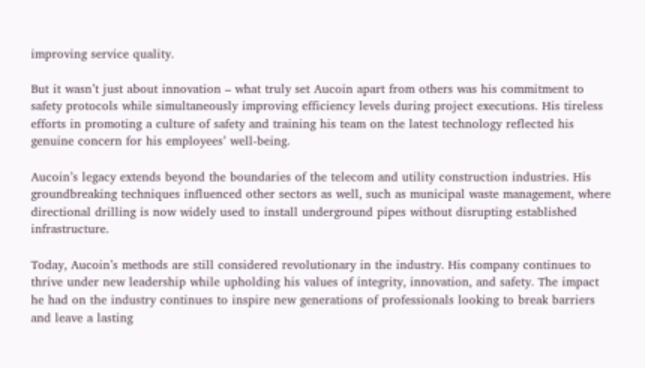improving service quality.

But it wasn’t just about innovation – what truly set Aucoin apart from others was his commitment to safety protocols while simultaneously improving efficiency levels during project executions. His tireless efforts in promoting a culture of safety and training his team on the latest technology reflected his genuine concern for his employees’ well-being.

Aucoin’s legacy extends beyond the boundaries of the telecom and utility construction industries. His groundbreaking techniques influenced other sectors as well, such as municipal waste management, where directional drilling is now widely used to install underground pipes without disrupting established infrastructure.

Today, Aucoin’s methods are still considered revolutionary in the industry. His company continues to thrive under new leadership while upholding his values of integrity, innovation, and safety. The impact he had on the industry continues to inspire new generations of professionals looking to break barriers and leave a lasting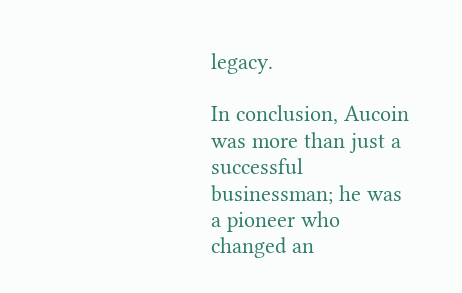legacy.

In conclusion, Aucoin was more than just a successful businessman; he was a pioneer who changed an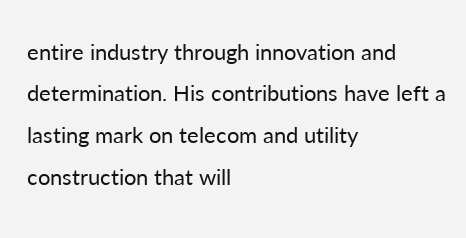entire industry through innovation and determination. His contributions have left a lasting mark on telecom and utility construction that will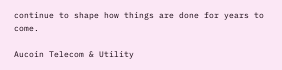continue to shape how things are done for years to come.

Aucoin Telecom & Utility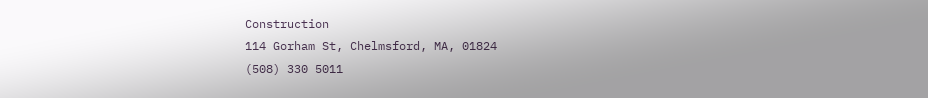Construction
114 Gorham St, Chelmsford, MA, 01824
(508) 330 5011